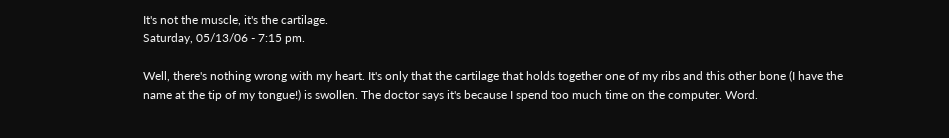It's not the muscle, it's the cartilage.
Saturday, 05/13/06 - 7:15 pm.

Well, there's nothing wrong with my heart. It's only that the cartilage that holds together one of my ribs and this other bone (I have the name at the tip of my tongue!) is swollen. The doctor says it's because I spend too much time on the computer. Word.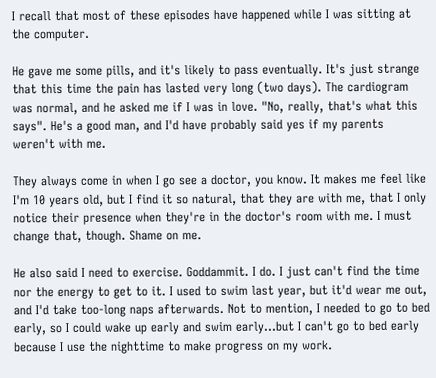I recall that most of these episodes have happened while I was sitting at the computer.

He gave me some pills, and it's likely to pass eventually. It's just strange that this time the pain has lasted very long (two days). The cardiogram was normal, and he asked me if I was in love. "No, really, that's what this says". He's a good man, and I'd have probably said yes if my parents weren't with me.

They always come in when I go see a doctor, you know. It makes me feel like I'm 10 years old, but I find it so natural, that they are with me, that I only notice their presence when they're in the doctor's room with me. I must change that, though. Shame on me.

He also said I need to exercise. Goddammit. I do. I just can't find the time nor the energy to get to it. I used to swim last year, but it'd wear me out, and I'd take too-long naps afterwards. Not to mention, I needed to go to bed early, so I could wake up early and swim early...but I can't go to bed early because I use the nighttime to make progress on my work.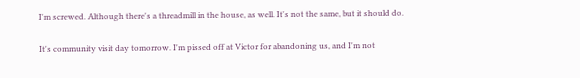I'm screwed. Although there's a threadmill in the house, as well. It's not the same, but it should do.

It's community visit day tomorrow. I'm pissed off at Victor for abandoning us, and I'm not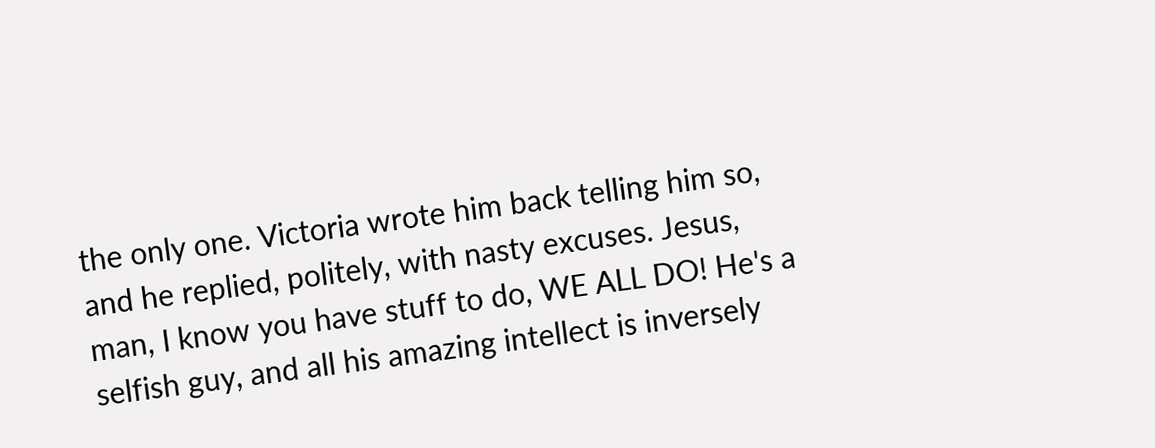the only one. Victoria wrote him back telling him so, and he replied, politely, with nasty excuses. Jesus, man, I know you have stuff to do, WE ALL DO! He's a selfish guy, and all his amazing intellect is inversely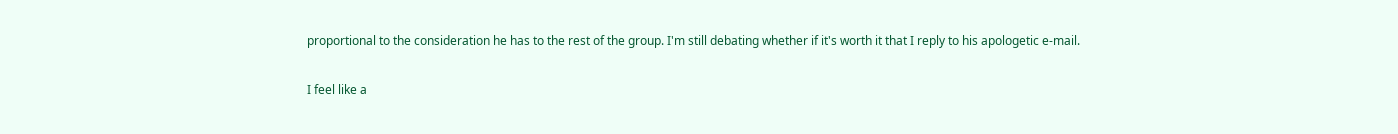proportional to the consideration he has to the rest of the group. I'm still debating whether if it's worth it that I reply to his apologetic e-mail.

I feel like a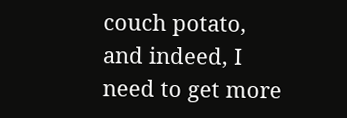couch potato, and indeed, I need to get more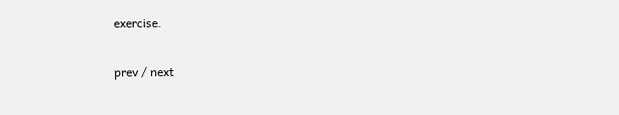exercise.

prev / next